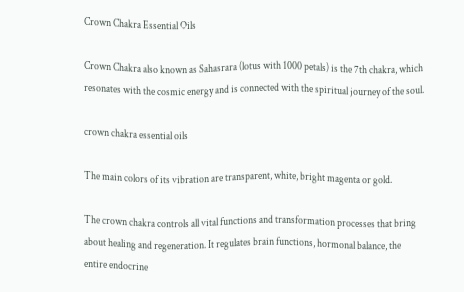Crown Chakra Essential Oils

Crown Chakra also known as Sahasrara (lotus with 1000 petals) is the 7th chakra, which resonates with the cosmic energy and is connected with the spiritual journey of the soul.

crown chakra essential oils

The main colors of its vibration are transparent, white, bright magenta or gold.

The crown chakra controls all vital functions and transformation processes that bring about healing and regeneration. It regulates brain functions, hormonal balance, the entire endocrine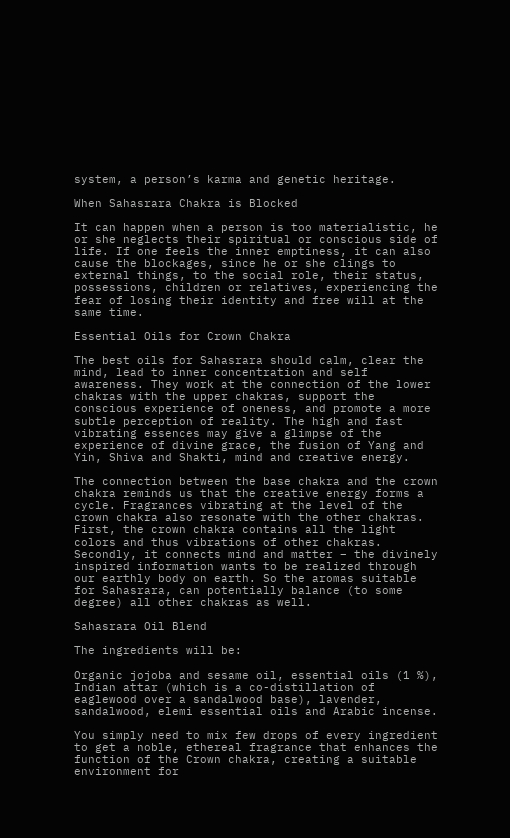system, a person’s karma and genetic heritage.

When Sahasrara Chakra is Blocked

It can happen when a person is too materialistic, he or she neglects their spiritual or conscious side of life. If one feels the inner emptiness, it can also cause the blockages, since he or she clings to external things, to the social role, their status, possessions, children or relatives, experiencing the fear of losing their identity and free will at the same time.

Essential Oils for Crown Chakra

The best oils for Sahasrara should calm, clear the mind, lead to inner concentration and self awareness. They work at the connection of the lower chakras with the upper chakras, support the conscious experience of oneness, and promote a more subtle perception of reality. The high and fast vibrating essences may give a glimpse of the experience of divine grace, the fusion of Yang and Yin, Shiva and Shakti, mind and creative energy.

The connection between the base chakra and the crown chakra reminds us that the creative energy forms a cycle. Fragrances vibrating at the level of the crown chakra also resonate with the other chakras. First, the crown chakra contains all the light colors and thus vibrations of other chakras. Secondly, it connects mind and matter – the divinely inspired information wants to be realized through our earthly body on earth. So the aromas suitable for Sahasrara, can potentially balance (to some degree) all other chakras as well.

Sahasrara Oil Blend

The ingredients will be:

Organic jojoba and sesame oil, essential oils (1 %), Indian attar (which is a co-distillation of eaglewood over a sandalwood base), lavender, sandalwood, elemi essential oils and Arabic incense.

You simply need to mix few drops of every ingredient to get a noble, ethereal fragrance that enhances the function of the Crown chakra, creating a suitable environment for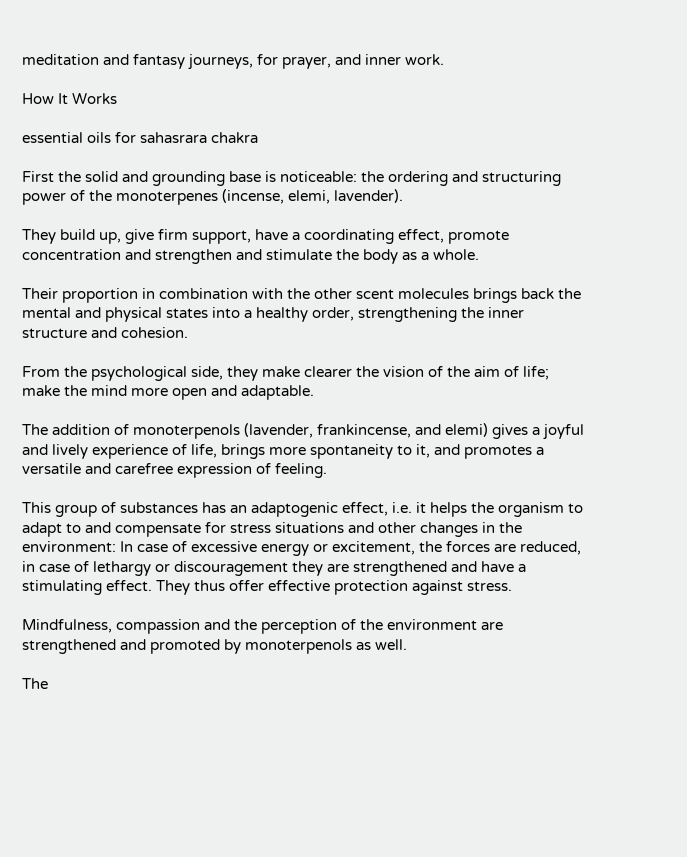meditation and fantasy journeys, for prayer, and inner work.

How It Works

essential oils for sahasrara chakra

First the solid and grounding base is noticeable: the ordering and structuring power of the monoterpenes (incense, elemi, lavender).

They build up, give firm support, have a coordinating effect, promote concentration and strengthen and stimulate the body as a whole.

Their proportion in combination with the other scent molecules brings back the mental and physical states into a healthy order, strengthening the inner structure and cohesion.

From the psychological side, they make clearer the vision of the aim of life; make the mind more open and adaptable.

The addition of monoterpenols (lavender, frankincense, and elemi) gives a joyful and lively experience of life, brings more spontaneity to it, and promotes a versatile and carefree expression of feeling.

This group of substances has an adaptogenic effect, i.e. it helps the organism to adapt to and compensate for stress situations and other changes in the environment: In case of excessive energy or excitement, the forces are reduced, in case of lethargy or discouragement they are strengthened and have a stimulating effect. They thus offer effective protection against stress.

Mindfulness, compassion and the perception of the environment are strengthened and promoted by monoterpenols as well.

The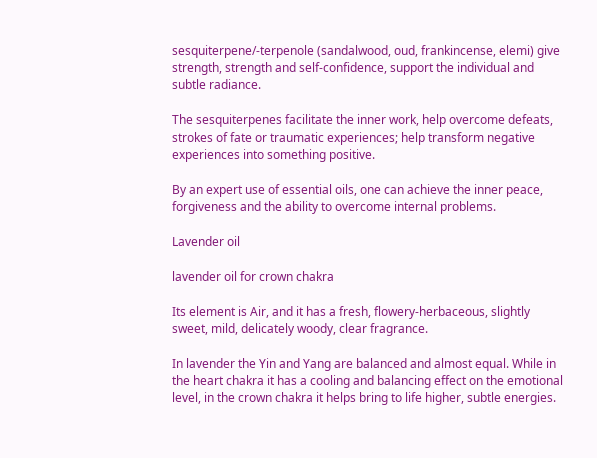sesquiterpene/-terpenole (sandalwood, oud, frankincense, elemi) give strength, strength and self-confidence, support the individual and subtle radiance.

The sesquiterpenes facilitate the inner work, help overcome defeats, strokes of fate or traumatic experiences; help transform negative experiences into something positive.

By an expert use of essential oils, one can achieve the inner peace, forgiveness and the ability to overcome internal problems.

Lavender oil

lavender oil for crown chakra

Its element is Air, and it has a fresh, flowery-herbaceous, slightly sweet, mild, delicately woody, clear fragrance.

In lavender the Yin and Yang are balanced and almost equal. While in the heart chakra it has a cooling and balancing effect on the emotional level, in the crown chakra it helps bring to life higher, subtle energies.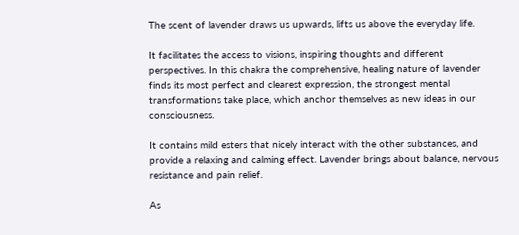The scent of lavender draws us upwards, lifts us above the everyday life.

It facilitates the access to visions, inspiring thoughts and different perspectives. In this chakra the comprehensive, healing nature of lavender finds its most perfect and clearest expression, the strongest mental transformations take place, which anchor themselves as new ideas in our consciousness.

It contains mild esters that nicely interact with the other substances, and provide a relaxing and calming effect. Lavender brings about balance, nervous resistance and pain relief.

As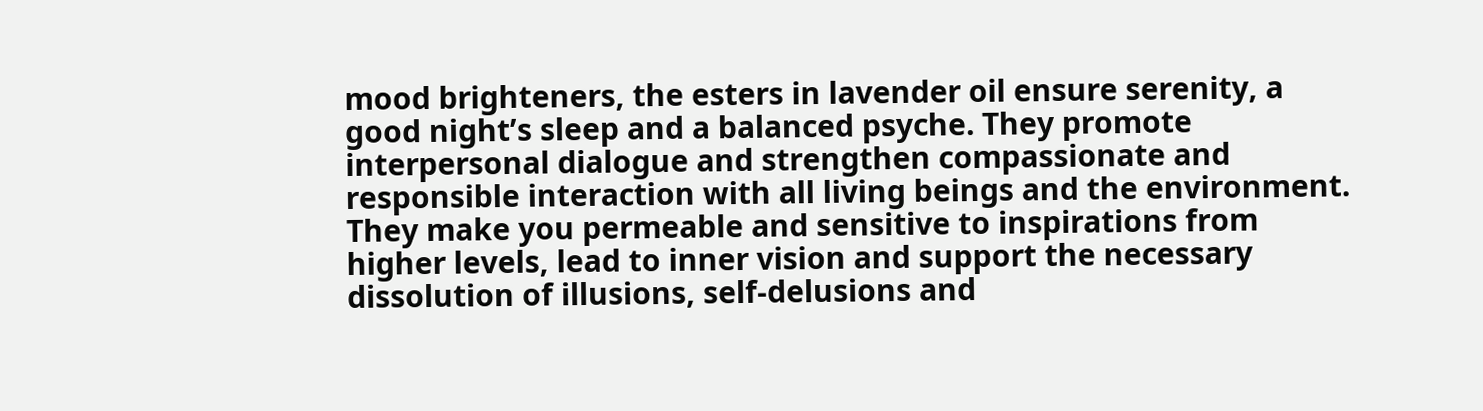mood brighteners, the esters in lavender oil ensure serenity, a good night’s sleep and a balanced psyche. They promote interpersonal dialogue and strengthen compassionate and responsible interaction with all living beings and the environment. They make you permeable and sensitive to inspirations from higher levels, lead to inner vision and support the necessary dissolution of illusions, self-delusions and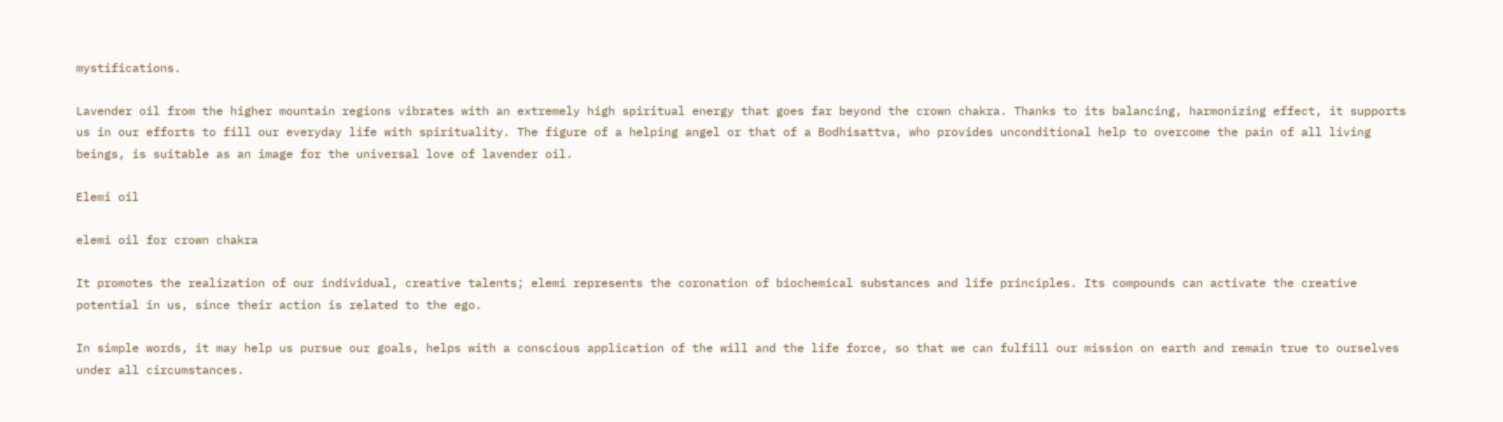mystifications.

Lavender oil from the higher mountain regions vibrates with an extremely high spiritual energy that goes far beyond the crown chakra. Thanks to its balancing, harmonizing effect, it supports us in our efforts to fill our everyday life with spirituality. The figure of a helping angel or that of a Bodhisattva, who provides unconditional help to overcome the pain of all living beings, is suitable as an image for the universal love of lavender oil.

Elemi oil

elemi oil for crown chakra

It promotes the realization of our individual, creative talents; elemi represents the coronation of biochemical substances and life principles. Its compounds can activate the creative potential in us, since their action is related to the ego.

In simple words, it may help us pursue our goals, helps with a conscious application of the will and the life force, so that we can fulfill our mission on earth and remain true to ourselves under all circumstances.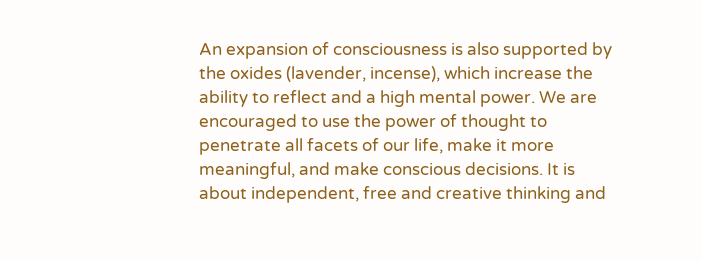An expansion of consciousness is also supported by the oxides (lavender, incense), which increase the ability to reflect and a high mental power. We are encouraged to use the power of thought to penetrate all facets of our life, make it more meaningful, and make conscious decisions. It is about independent, free and creative thinking and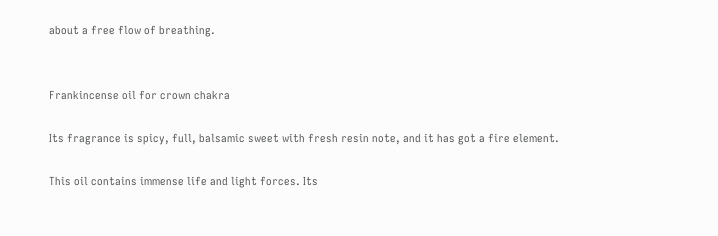about a free flow of breathing.


Frankincense oil for crown chakra

Its fragrance is spicy, full, balsamic sweet with fresh resin note, and it has got a fire element.

This oil contains immense life and light forces. Its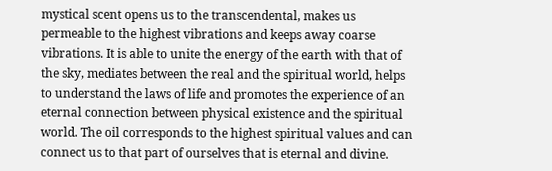mystical scent opens us to the transcendental, makes us permeable to the highest vibrations and keeps away coarse vibrations. It is able to unite the energy of the earth with that of the sky, mediates between the real and the spiritual world, helps to understand the laws of life and promotes the experience of an eternal connection between physical existence and the spiritual world. The oil corresponds to the highest spiritual values and can connect us to that part of ourselves that is eternal and divine.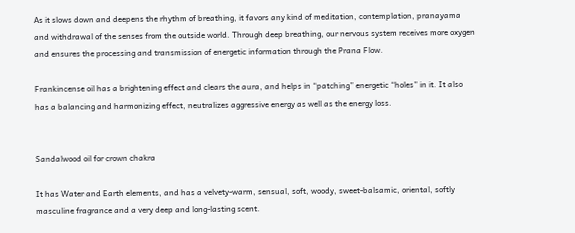As it slows down and deepens the rhythm of breathing, it favors any kind of meditation, contemplation, pranayama and withdrawal of the senses from the outside world. Through deep breathing, our nervous system receives more oxygen and ensures the processing and transmission of energetic information through the Prana Flow.

Frankincense oil has a brightening effect and clears the aura, and helps in “patching” energetic “holes” in it. It also has a balancing and harmonizing effect, neutralizes aggressive energy as well as the energy loss.


Sandalwood oil for crown chakra

It has Water and Earth elements, and has a velvety-warm, sensual, soft, woody, sweet-balsamic, oriental, softly masculine fragrance and a very deep and long-lasting scent.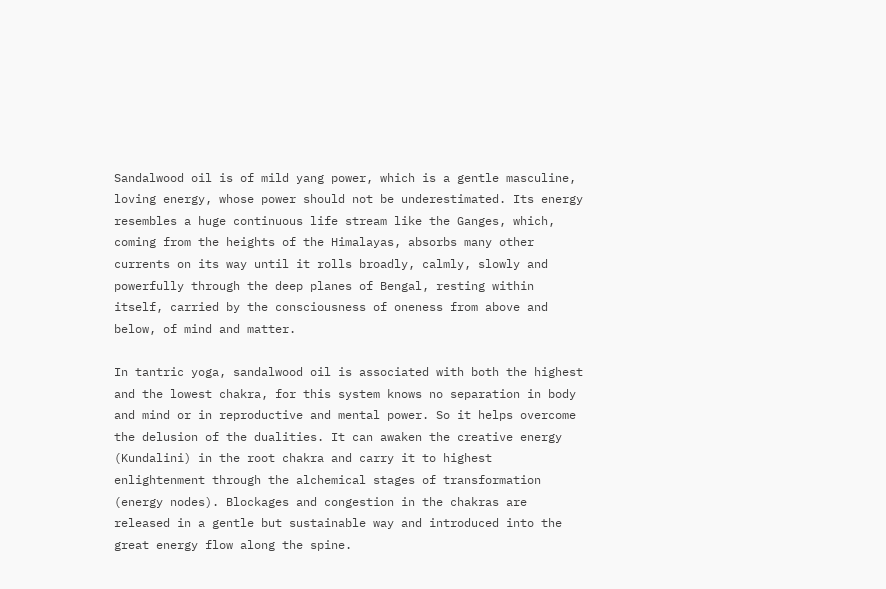Sandalwood oil is of mild yang power, which is a gentle masculine, loving energy, whose power should not be underestimated. Its energy resembles a huge continuous life stream like the Ganges, which, coming from the heights of the Himalayas, absorbs many other currents on its way until it rolls broadly, calmly, slowly and powerfully through the deep planes of Bengal, resting within itself, carried by the consciousness of oneness from above and below, of mind and matter.

In tantric yoga, sandalwood oil is associated with both the highest and the lowest chakra, for this system knows no separation in body and mind or in reproductive and mental power. So it helps overcome the delusion of the dualities. It can awaken the creative energy (Kundalini) in the root chakra and carry it to highest enlightenment through the alchemical stages of transformation (energy nodes). Blockages and congestion in the chakras are released in a gentle but sustainable way and introduced into the great energy flow along the spine.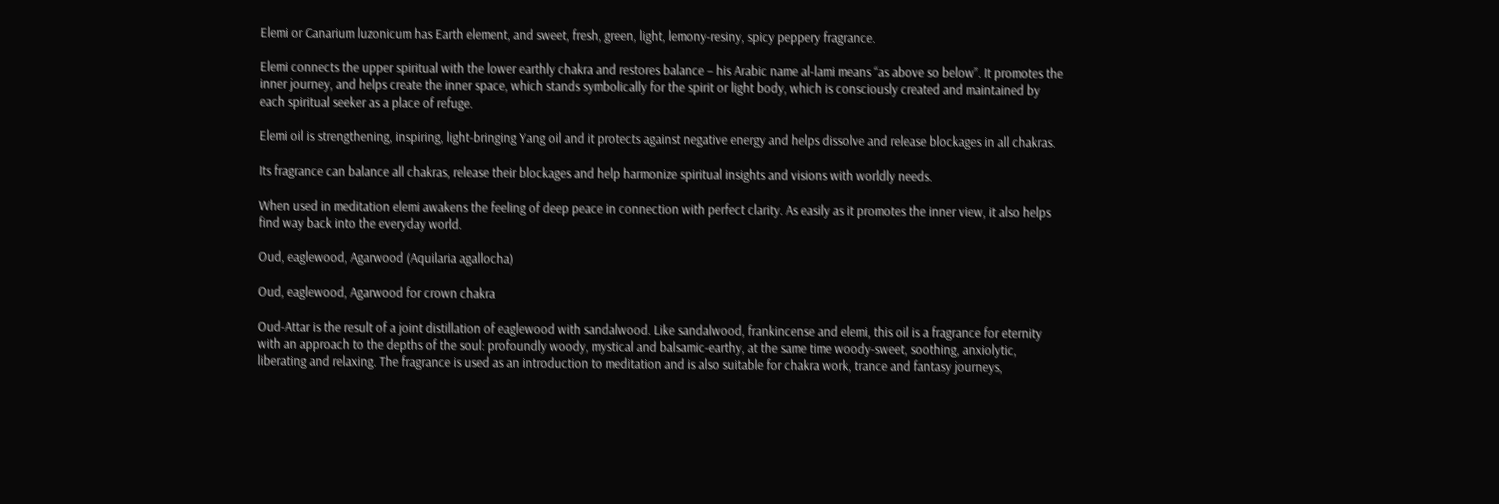Elemi or Canarium luzonicum has Earth element, and sweet, fresh, green, light, lemony-resiny, spicy peppery fragrance.

Elemi connects the upper spiritual with the lower earthly chakra and restores balance – his Arabic name al-lami means “as above so below”. It promotes the inner journey, and helps create the inner space, which stands symbolically for the spirit or light body, which is consciously created and maintained by each spiritual seeker as a place of refuge.

Elemi oil is strengthening, inspiring, light-bringing Yang oil and it protects against negative energy and helps dissolve and release blockages in all chakras.

Its fragrance can balance all chakras, release their blockages and help harmonize spiritual insights and visions with worldly needs.

When used in meditation elemi awakens the feeling of deep peace in connection with perfect clarity. As easily as it promotes the inner view, it also helps find way back into the everyday world.

Oud, eaglewood, Agarwood (Aquilaria agallocha)

Oud, eaglewood, Agarwood for crown chakra

Oud-Attar is the result of a joint distillation of eaglewood with sandalwood. Like sandalwood, frankincense and elemi, this oil is a fragrance for eternity with an approach to the depths of the soul: profoundly woody, mystical and balsamic-earthy, at the same time woody-sweet, soothing, anxiolytic, liberating and relaxing. The fragrance is used as an introduction to meditation and is also suitable for chakra work, trance and fantasy journeys,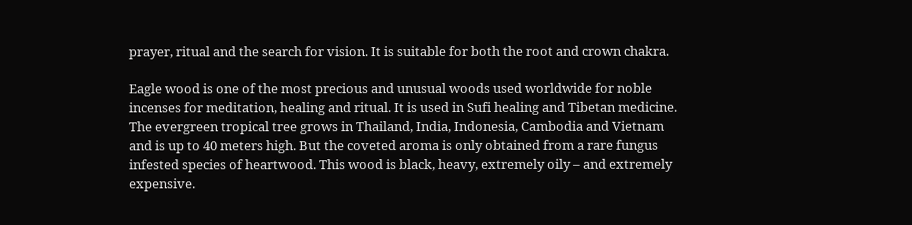prayer, ritual and the search for vision. It is suitable for both the root and crown chakra.

Eagle wood is one of the most precious and unusual woods used worldwide for noble incenses for meditation, healing and ritual. It is used in Sufi healing and Tibetan medicine. The evergreen tropical tree grows in Thailand, India, Indonesia, Cambodia and Vietnam and is up to 40 meters high. But the coveted aroma is only obtained from a rare fungus infested species of heartwood. This wood is black, heavy, extremely oily – and extremely expensive.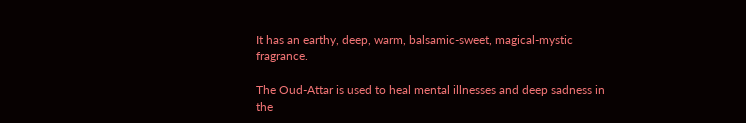It has an earthy, deep, warm, balsamic-sweet, magical-mystic fragrance.

The Oud-Attar is used to heal mental illnesses and deep sadness in the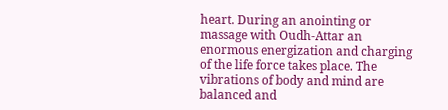heart. During an anointing or massage with Oudh-Attar an enormous energization and charging of the life force takes place. The vibrations of body and mind are balanced and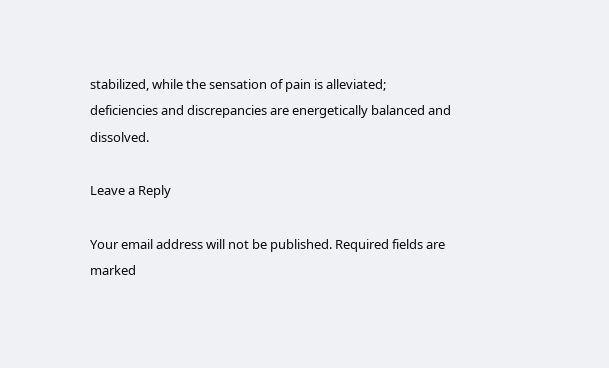stabilized, while the sensation of pain is alleviated; deficiencies and discrepancies are energetically balanced and dissolved.

Leave a Reply

Your email address will not be published. Required fields are marked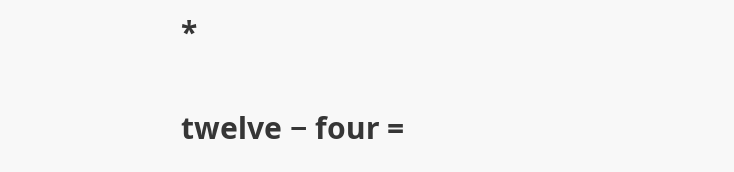*

twelve − four =